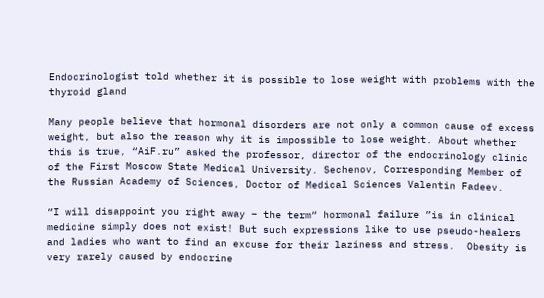Endocrinologist told whether it is possible to lose weight with problems with the thyroid gland

Many people believe that hormonal disorders are not only a common cause of excess weight, but also the reason why it is impossible to lose weight. About whether this is true, “AiF.ru” asked the professor, director of the endocrinology clinic of the First Moscow State Medical University. Sechenov, Corresponding Member of the Russian Academy of Sciences, Doctor of Medical Sciences Valentin Fadeev.

“I will disappoint you right away – the term“ hormonal failure ”is in clinical medicine simply does not exist! But such expressions like to use pseudo-healers and ladies who want to find an excuse for their laziness and stress.  Obesity is very rarely caused by endocrine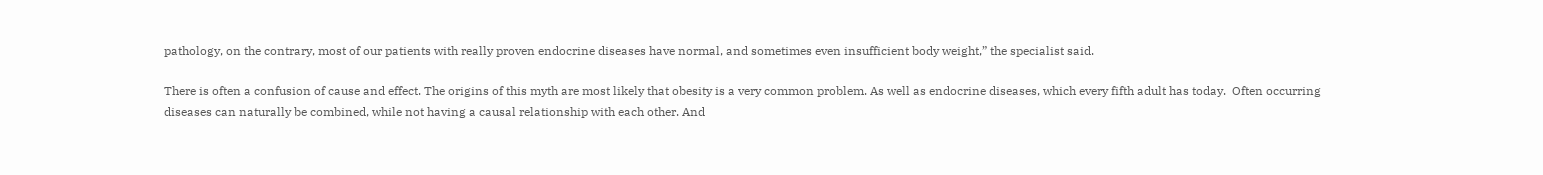pathology, on the contrary, most of our patients with really proven endocrine diseases have normal, and sometimes even insufficient body weight,” the specialist said.

There is often a confusion of cause and effect. The origins of this myth are most likely that obesity is a very common problem. As well as endocrine diseases, which every fifth adult has today.  Often occurring diseases can naturally be combined, while not having a causal relationship with each other. And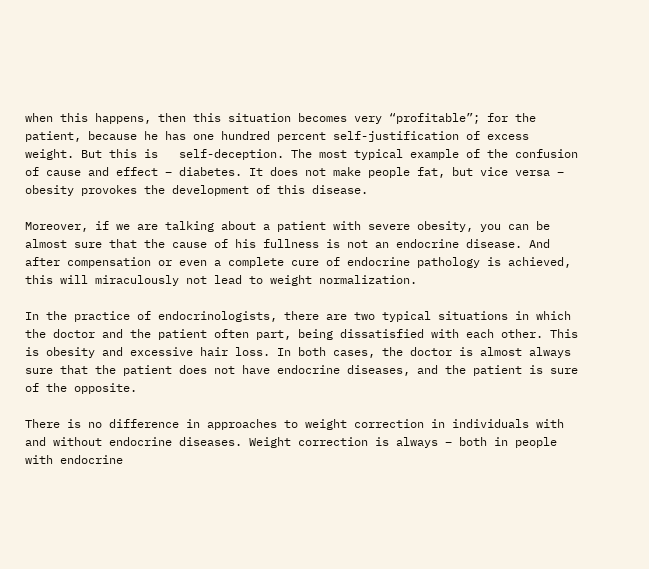when this happens, then this situation becomes very “profitable”; for the patient, because he has one hundred percent self-justification of excess weight. But this is   self-deception. The most typical example of the confusion of cause and effect – diabetes. It does not make people fat, but vice versa – obesity provokes the development of this disease.

Moreover, if we are talking about a patient with severe obesity, you can be almost sure that the cause of his fullness is not an endocrine disease. And after compensation or even a complete cure of endocrine pathology is achieved, this will miraculously not lead to weight normalization.

In the practice of endocrinologists, there are two typical situations in which the doctor and the patient often part, being dissatisfied with each other. This is obesity and excessive hair loss. In both cases, the doctor is almost always sure that the patient does not have endocrine diseases, and the patient is sure of the opposite.

There is no difference in approaches to weight correction in individuals with and without endocrine diseases. Weight correction is always – both in people with endocrine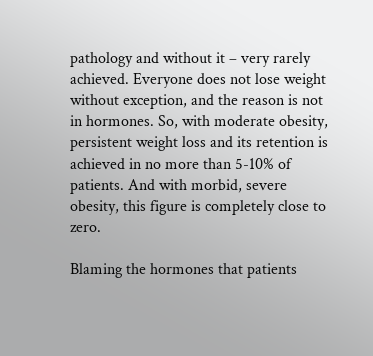pathology and without it – very rarely achieved. Everyone does not lose weight without exception, and the reason is not in hormones. So, with moderate obesity, persistent weight loss and its retention is achieved in no more than 5-10% of patients. And with morbid, severe obesity, this figure is completely close to zero.

Blaming the hormones that patients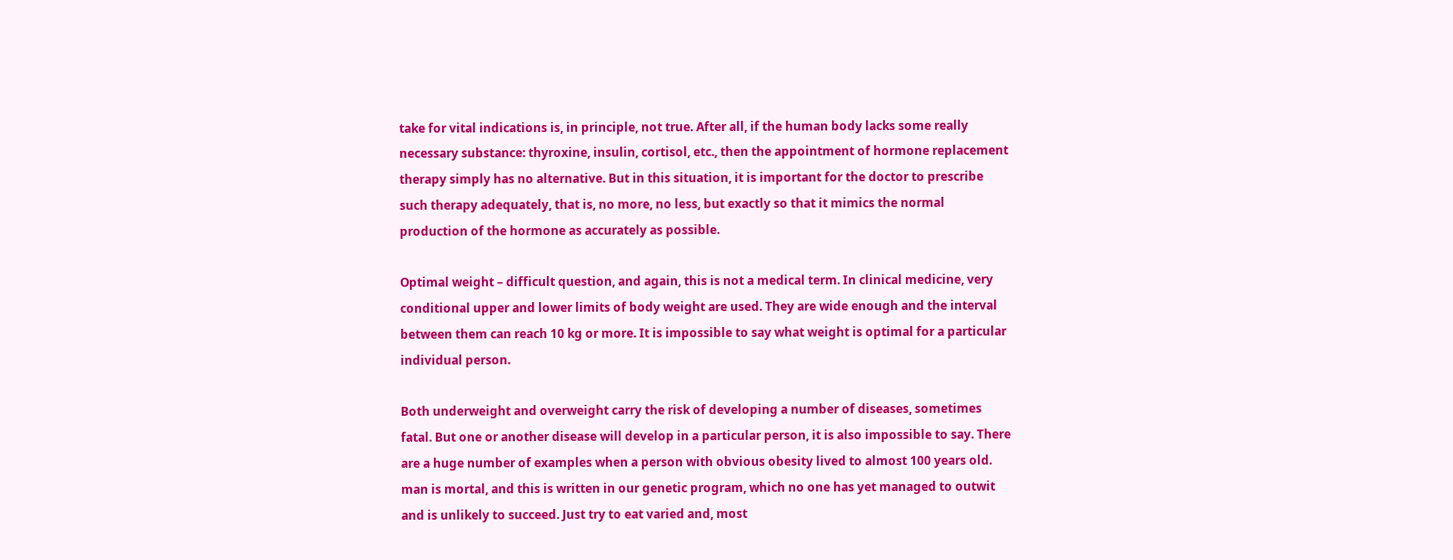take for vital indications is, in principle, not true. After all, if the human body lacks some really necessary substance: thyroxine, insulin, cortisol, etc., then the appointment of hormone replacement therapy simply has no alternative. But in this situation, it is important for the doctor to prescribe such therapy adequately, that is, no more, no less, but exactly so that it mimics the normal production of the hormone as accurately as possible.

Optimal weight – difficult question, and again, this is not a medical term. In clinical medicine, very conditional upper and lower limits of body weight are used. They are wide enough and the interval between them can reach 10 kg or more. It is impossible to say what weight is optimal for a particular individual person.

Both underweight and overweight carry the risk of developing a number of diseases, sometimes fatal. But one or another disease will develop in a particular person, it is also impossible to say. There are a huge number of examples when a person with obvious obesity lived to almost 100 years old. man is mortal, and this is written in our genetic program, which no one has yet managed to outwit and is unlikely to succeed. Just try to eat varied and, most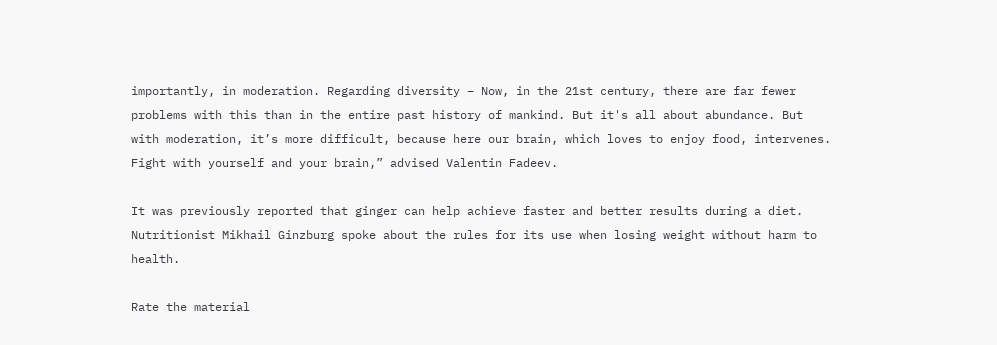importantly, in moderation. Regarding diversity – Now, in the 21st century, there are far fewer problems with this than in the entire past history of mankind. But it's all about abundance. But with moderation, it’s more difficult, because here our brain, which loves to enjoy food, intervenes. Fight with yourself and your brain,” advised Valentin Fadeev.

It was previously reported that ginger can help achieve faster and better results during a diet. Nutritionist Mikhail Ginzburg spoke about the rules for its use when losing weight without harm to health.

Rate the material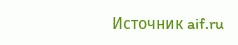Источник aif.ru